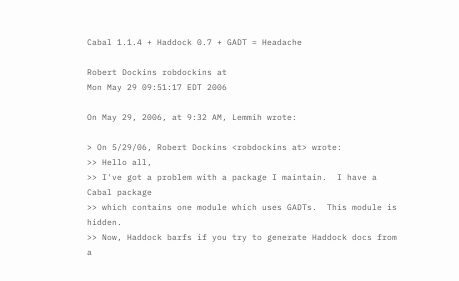Cabal 1.1.4 + Haddock 0.7 + GADT = Headache

Robert Dockins robdockins at
Mon May 29 09:51:17 EDT 2006

On May 29, 2006, at 9:32 AM, Lemmih wrote:

> On 5/29/06, Robert Dockins <robdockins at> wrote:
>> Hello all,
>> I've got a problem with a package I maintain.  I have a Cabal package
>> which contains one module which uses GADTs.  This module is hidden.
>> Now, Haddock barfs if you try to generate Haddock docs from a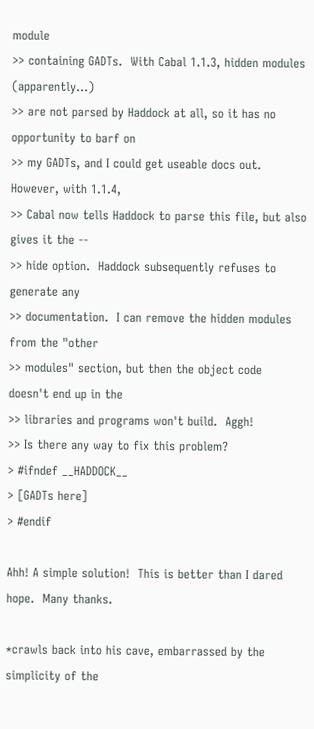module
>> containing GADTs.  With Cabal 1.1.3, hidden modules (apparently...)
>> are not parsed by Haddock at all, so it has no opportunity to barf on
>> my GADTs, and I could get useable docs out.  However, with 1.1.4,
>> Cabal now tells Haddock to parse this file, but also gives it the --
>> hide option.  Haddock subsequently refuses to generate any
>> documentation.  I can remove the hidden modules from the "other
>> modules" section, but then the object code doesn't end up in the
>> libraries and programs won't build.  Aggh!
>> Is there any way to fix this problem?
> #ifndef __HADDOCK__
> [GADTs here]
> #endif

Ahh! A simple solution!  This is better than I dared hope.  Many thanks.

*crawls back into his cave, embarrassed by the simplicity of the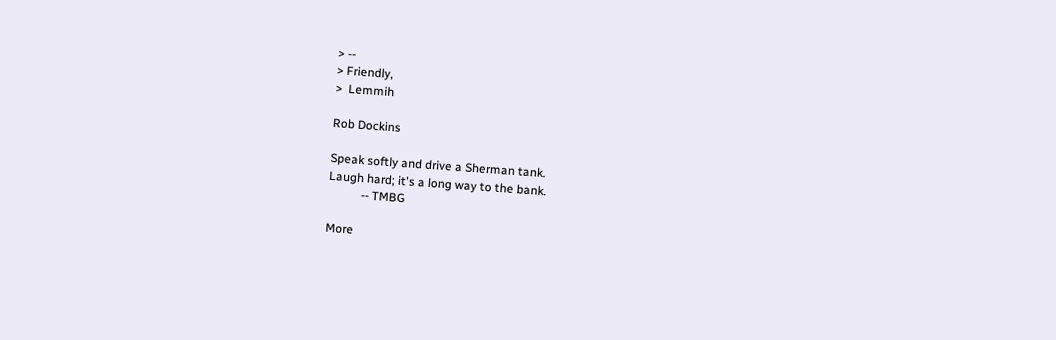> --
> Friendly,
>  Lemmih

Rob Dockins

Speak softly and drive a Sherman tank.
Laugh hard; it's a long way to the bank.
           -- TMBG

More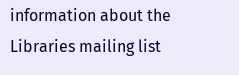information about the Libraries mailing list